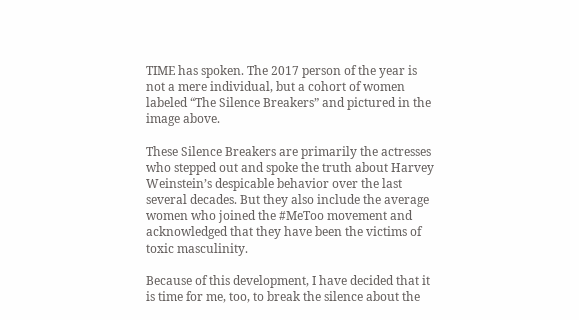TIME has spoken. The 2017 person of the year is not a mere individual, but a cohort of women labeled “The Silence Breakers” and pictured in the image above.

These Silence Breakers are primarily the actresses who stepped out and spoke the truth about Harvey Weinstein’s despicable behavior over the last several decades. But they also include the average women who joined the #MeToo movement and acknowledged that they have been the victims of toxic masculinity.

Because of this development, I have decided that it is time for me, too, to break the silence about the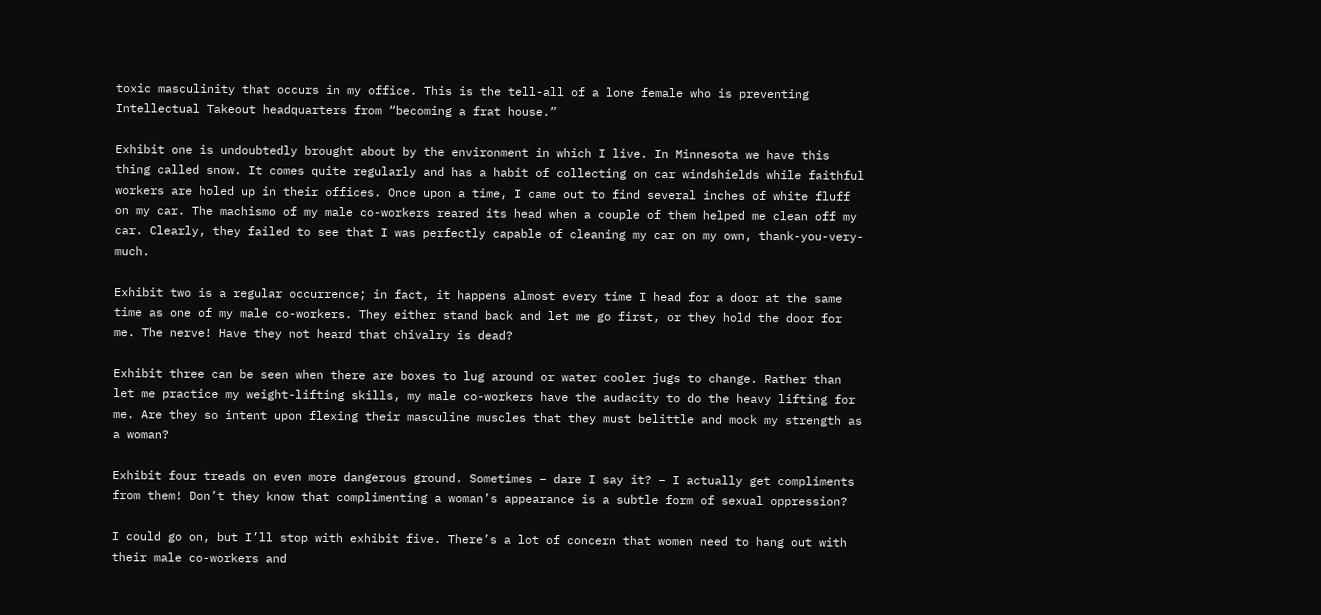toxic masculinity that occurs in my office. This is the tell-all of a lone female who is preventing Intellectual Takeout headquarters from “becoming a frat house.”

Exhibit one is undoubtedly brought about by the environment in which I live. In Minnesota we have this thing called snow. It comes quite regularly and has a habit of collecting on car windshields while faithful workers are holed up in their offices. Once upon a time, I came out to find several inches of white fluff on my car. The machismo of my male co-workers reared its head when a couple of them helped me clean off my car. Clearly, they failed to see that I was perfectly capable of cleaning my car on my own, thank-you-very-much.

Exhibit two is a regular occurrence; in fact, it happens almost every time I head for a door at the same time as one of my male co-workers. They either stand back and let me go first, or they hold the door for me. The nerve! Have they not heard that chivalry is dead?

Exhibit three can be seen when there are boxes to lug around or water cooler jugs to change. Rather than let me practice my weight-lifting skills, my male co-workers have the audacity to do the heavy lifting for me. Are they so intent upon flexing their masculine muscles that they must belittle and mock my strength as a woman?

Exhibit four treads on even more dangerous ground. Sometimes – dare I say it? – I actually get compliments from them! Don’t they know that complimenting a woman’s appearance is a subtle form of sexual oppression?

I could go on, but I’ll stop with exhibit five. There’s a lot of concern that women need to hang out with their male co-workers and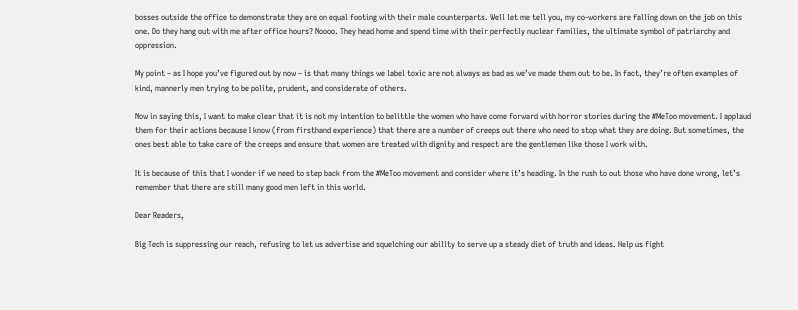bosses outside the office to demonstrate they are on equal footing with their male counterparts. Well let me tell you, my co-workers are falling down on the job on this one. Do they hang out with me after office hours? Noooo. They head home and spend time with their perfectly nuclear families, the ultimate symbol of patriarchy and oppression.

My point – as I hope you’ve figured out by now – is that many things we label toxic are not always as bad as we’ve made them out to be. In fact, they’re often examples of kind, mannerly men trying to be polite, prudent, and considerate of others.

Now in saying this, I want to make clear that it is not my intention to belittle the women who have come forward with horror stories during the #MeToo movement. I applaud them for their actions because I know (from firsthand experience) that there are a number of creeps out there who need to stop what they are doing. But sometimes, the ones best able to take care of the creeps and ensure that women are treated with dignity and respect are the gentlemen like those I work with.

It is because of this that I wonder if we need to step back from the #MeToo movement and consider where it’s heading. In the rush to out those who have done wrong, let’s remember that there are still many good men left in this world.

Dear Readers,

Big Tech is suppressing our reach, refusing to let us advertise and squelching our ability to serve up a steady diet of truth and ideas. Help us fight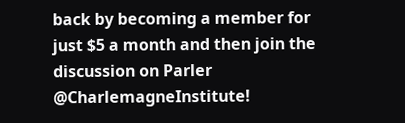back by becoming a member for just $5 a month and then join the discussion on Parler @CharlemagneInstitute!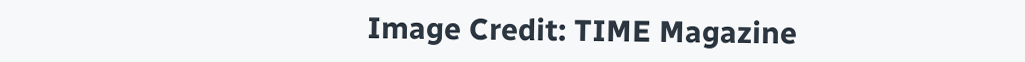Image Credit: TIME Magazine